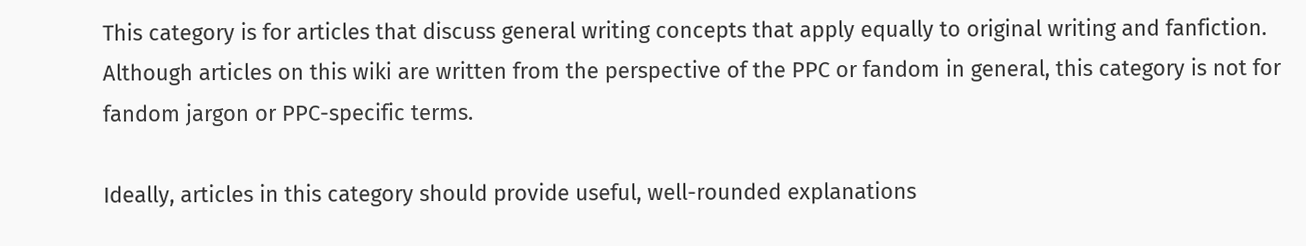This category is for articles that discuss general writing concepts that apply equally to original writing and fanfiction. Although articles on this wiki are written from the perspective of the PPC or fandom in general, this category is not for fandom jargon or PPC-specific terms.

Ideally, articles in this category should provide useful, well-rounded explanations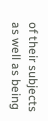of their subjects as well as being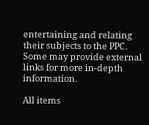entertaining and relating their subjects to the PPC. Some may provide external links for more in-depth information.

All items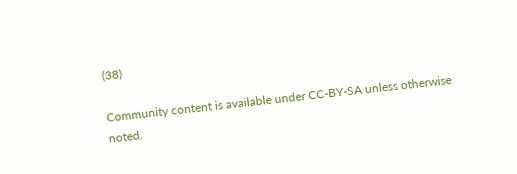(38)

Community content is available under CC-BY-SA unless otherwise noted.